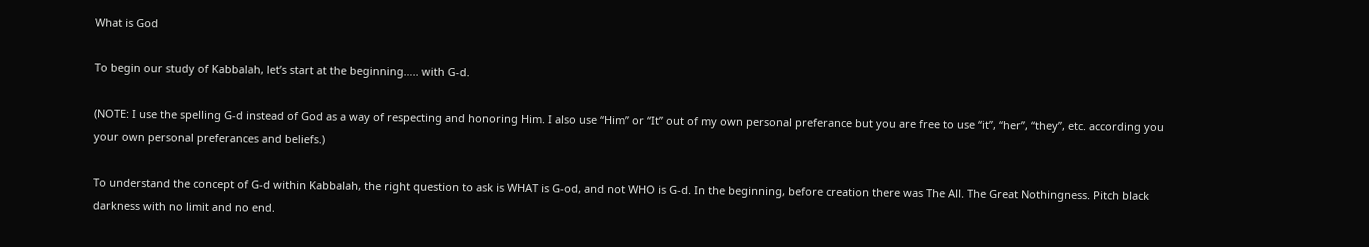What is God

To begin our study of Kabbalah, let’s start at the beginning….. with G-d.

(NOTE: I use the spelling G-d instead of God as a way of respecting and honoring Him. I also use “Him” or “It” out of my own personal preferance but you are free to use “it”, “her”, “they”, etc. according you your own personal preferances and beliefs.)

To understand the concept of G-d within Kabbalah, the right question to ask is WHAT is G-od, and not WHO is G-d. In the beginning, before creation there was The All. The Great Nothingness. Pitch black darkness with no limit and no end.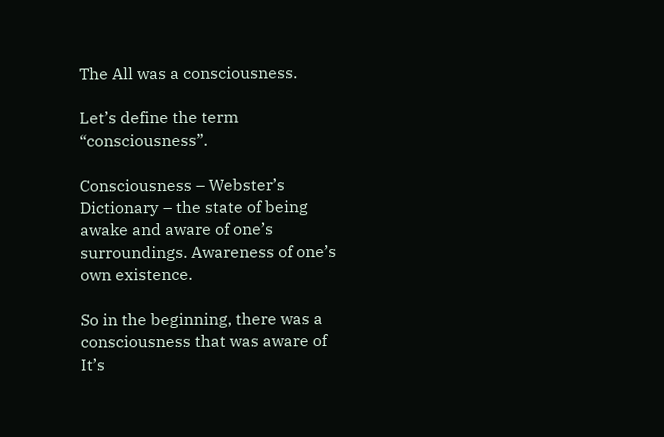The All was a consciousness.

Let’s define the term “consciousness”.

Consciousness – Webster’s Dictionary – the state of being awake and aware of one’s surroundings. Awareness of one’s own existence.

So in the beginning, there was a consciousness that was aware of It’s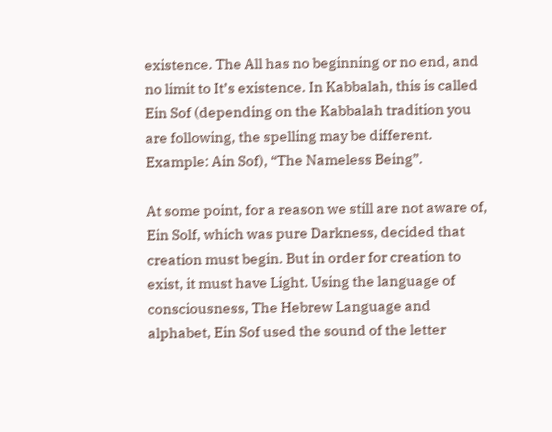existence. The All has no beginning or no end, and no limit to It’s existence. In Kabbalah, this is called Ein Sof (depending on the Kabbalah tradition you are following, the spelling may be different. Example: Ain Sof), “The Nameless Being”.

At some point, for a reason we still are not aware of, Ein Solf, which was pure Darkness, decided that creation must begin. But in order for creation to exist, it must have Light. Using the language of consciousness, The Hebrew Language and alphabet, Ein Sof used the sound of the letter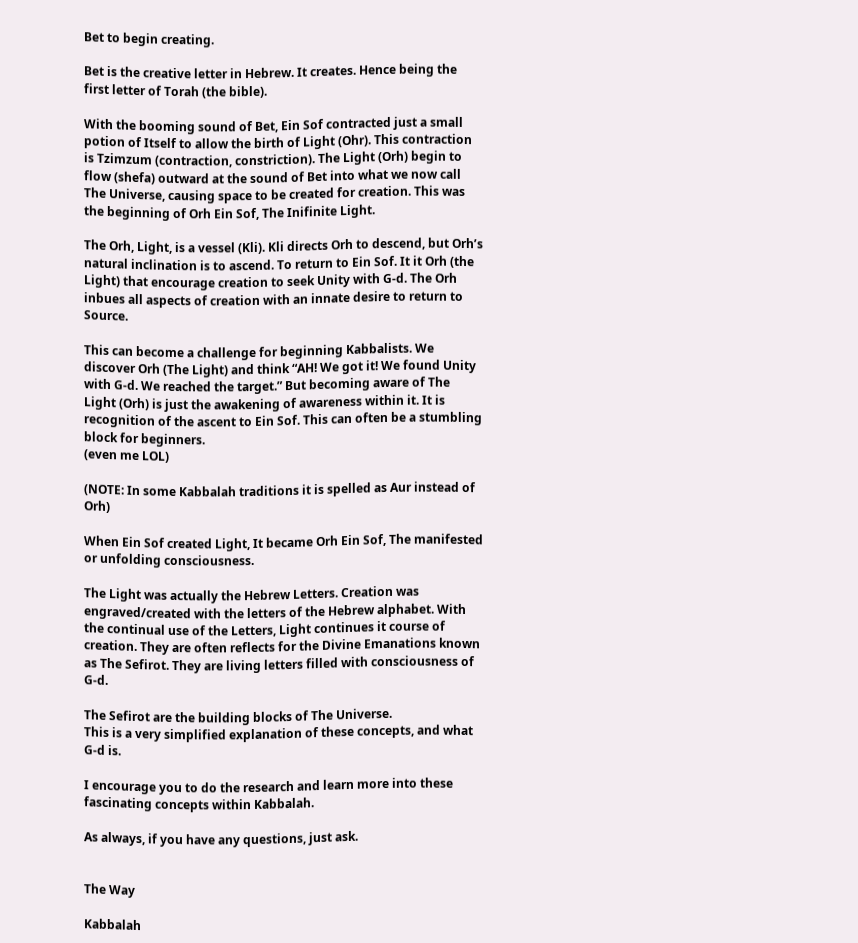Bet to begin creating.

Bet is the creative letter in Hebrew. It creates. Hence being the first letter of Torah (the bible).

With the booming sound of Bet, Ein Sof contracted just a small potion of Itself to allow the birth of Light (Ohr). This contraction is Tzimzum (contraction, constriction). The Light (Orh) begin to flow (shefa) outward at the sound of Bet into what we now call The Universe, causing space to be created for creation. This was the beginning of Orh Ein Sof, The Inifinite Light.

The Orh, Light, is a vessel (Kli). Kli directs Orh to descend, but Orh’s natural inclination is to ascend. To return to Ein Sof. It it Orh (the Light) that encourage creation to seek Unity with G-d. The Orh inbues all aspects of creation with an innate desire to return to Source.

This can become a challenge for beginning Kabbalists. We discover Orh (The Light) and think “AH! We got it! We found Unity with G-d. We reached the target.” But becoming aware of The Light (Orh) is just the awakening of awareness within it. It is recognition of the ascent to Ein Sof. This can often be a stumbling block for beginners.
(even me LOL)

(NOTE: In some Kabbalah traditions it is spelled as Aur instead of Orh)

When Ein Sof created Light, It became Orh Ein Sof, The manifested or unfolding consciousness.

The Light was actually the Hebrew Letters. Creation was engraved/created with the letters of the Hebrew alphabet. With the continual use of the Letters, Light continues it course of creation. They are often reflects for the Divine Emanations known as The Sefirot. They are living letters filled with consciousness of G-d.

The Sefirot are the building blocks of The Universe.
This is a very simplified explanation of these concepts, and what G-d is.

I encourage you to do the research and learn more into these fascinating concepts within Kabbalah.

As always, if you have any questions, just ask.


The Way

Kabbalah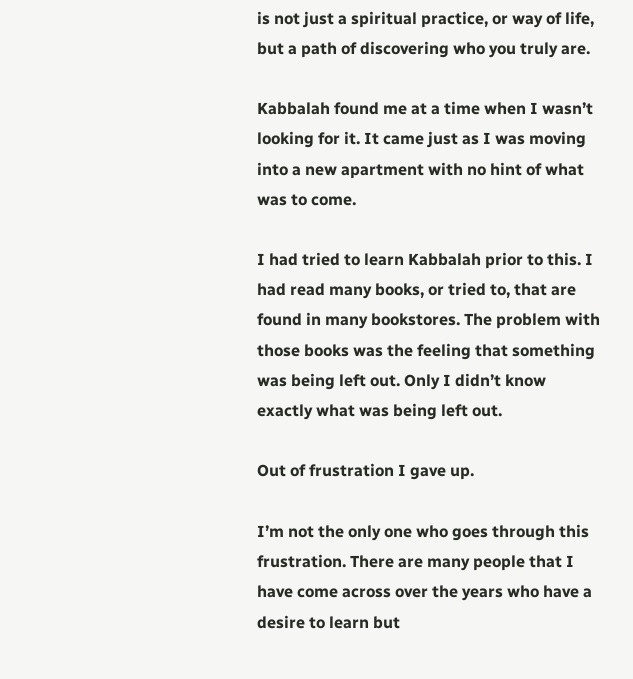is not just a spiritual practice, or way of life, but a path of discovering who you truly are.

Kabbalah found me at a time when I wasn’t looking for it. It came just as I was moving into a new apartment with no hint of what was to come.

I had tried to learn Kabbalah prior to this. I had read many books, or tried to, that are found in many bookstores. The problem with those books was the feeling that something was being left out. Only I didn’t know exactly what was being left out.

Out of frustration I gave up.

I’m not the only one who goes through this frustration. There are many people that I have come across over the years who have a desire to learn but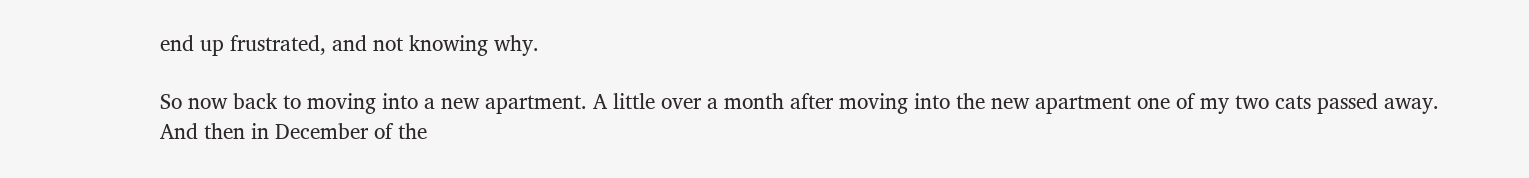end up frustrated, and not knowing why.

So now back to moving into a new apartment. A little over a month after moving into the new apartment one of my two cats passed away. And then in December of the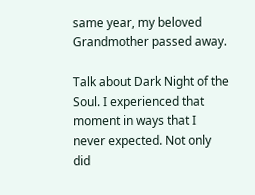same year, my beloved Grandmother passed away.

Talk about Dark Night of the Soul. I experienced that moment in ways that I never expected. Not only did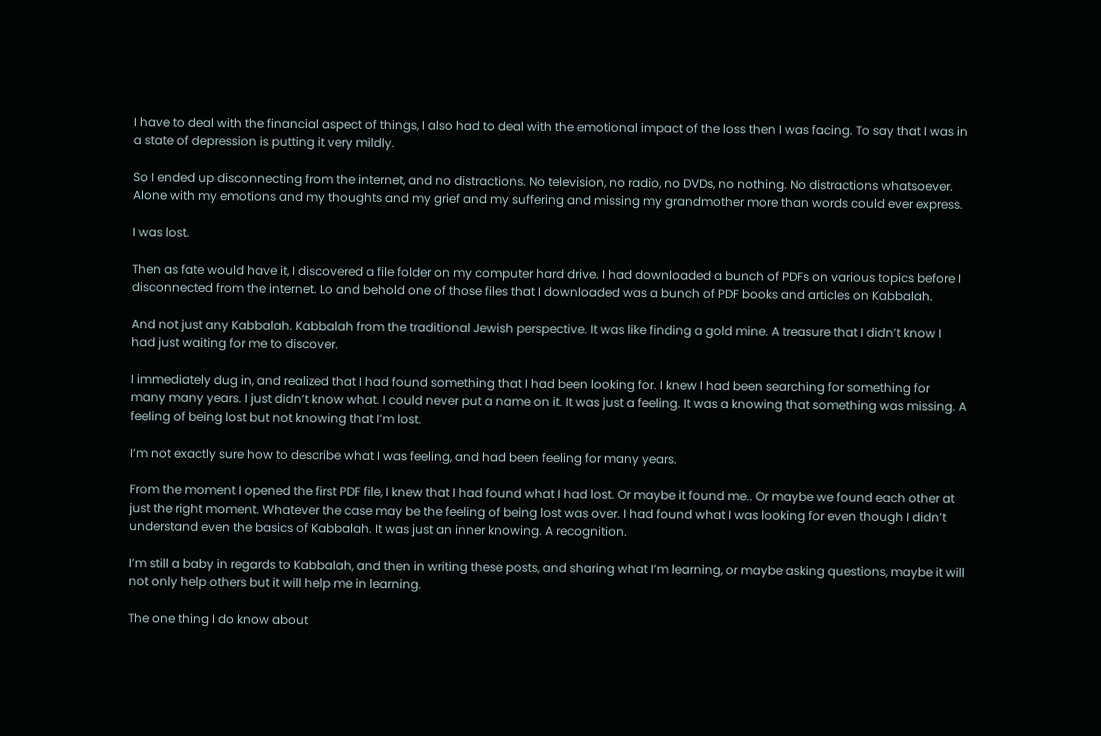I have to deal with the financial aspect of things, I also had to deal with the emotional impact of the loss then I was facing. To say that I was in a state of depression is putting it very mildly.

So I ended up disconnecting from the internet, and no distractions. No television, no radio, no DVDs, no nothing. No distractions whatsoever. Alone with my emotions and my thoughts and my grief and my suffering and missing my grandmother more than words could ever express.

I was lost.

Then as fate would have it, I discovered a file folder on my computer hard drive. I had downloaded a bunch of PDFs on various topics before I disconnected from the internet. Lo and behold one of those files that I downloaded was a bunch of PDF books and articles on Kabbalah.

And not just any Kabbalah. Kabbalah from the traditional Jewish perspective. It was like finding a gold mine. A treasure that I didn’t know I had just waiting for me to discover.

I immediately dug in, and realized that I had found something that I had been looking for. I knew I had been searching for something for many many years. I just didn’t know what. I could never put a name on it. It was just a feeling. It was a knowing that something was missing. A feeling of being lost but not knowing that I’m lost.

I’m not exactly sure how to describe what I was feeling, and had been feeling for many years.

From the moment I opened the first PDF file, I knew that I had found what I had lost. Or maybe it found me.. Or maybe we found each other at just the right moment. Whatever the case may be the feeling of being lost was over. I had found what I was looking for even though I didn’t understand even the basics of Kabbalah. It was just an inner knowing. A recognition.

I’m still a baby in regards to Kabbalah, and then in writing these posts, and sharing what I’m learning, or maybe asking questions, maybe it will not only help others but it will help me in learning.

The one thing I do know about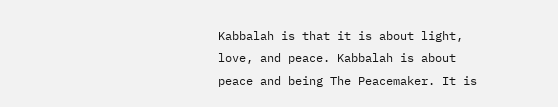Kabbalah is that it is about light, love, and peace. Kabbalah is about peace and being The Peacemaker. It is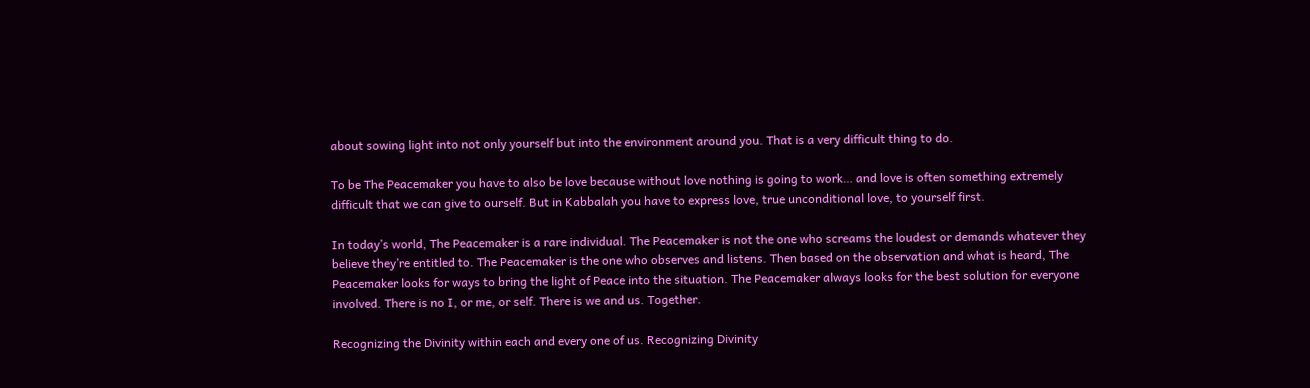about sowing light into not only yourself but into the environment around you. That is a very difficult thing to do.

To be The Peacemaker you have to also be love because without love nothing is going to work… and love is often something extremely difficult that we can give to ourself. But in Kabbalah you have to express love, true unconditional love, to yourself first.

In today’s world, The Peacemaker is a rare individual. The Peacemaker is not the one who screams the loudest or demands whatever they believe they’re entitled to. The Peacemaker is the one who observes and listens. Then based on the observation and what is heard, The Peacemaker looks for ways to bring the light of Peace into the situation. The Peacemaker always looks for the best solution for everyone involved. There is no I, or me, or self. There is we and us. Together.

Recognizing the Divinity within each and every one of us. Recognizing Divinity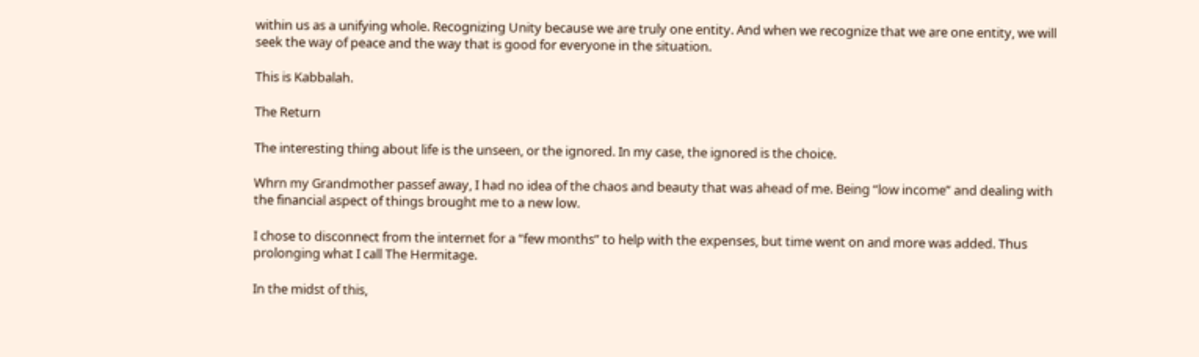within us as a unifying whole. Recognizing Unity because we are truly one entity. And when we recognize that we are one entity, we will seek the way of peace and the way that is good for everyone in the situation.

This is Kabbalah.

The Return

The interesting thing about life is the unseen, or the ignored. In my case, the ignored is the choice.

Whrn my Grandmother passef away, I had no idea of the chaos and beauty that was ahead of me. Being “low income” and dealing with the financial aspect of things brought me to a new low.

I chose to disconnect from the internet for a “few months” to help with the expenses, but time went on and more was added. Thus prolonging what I call The Hermitage.

In the midst of this,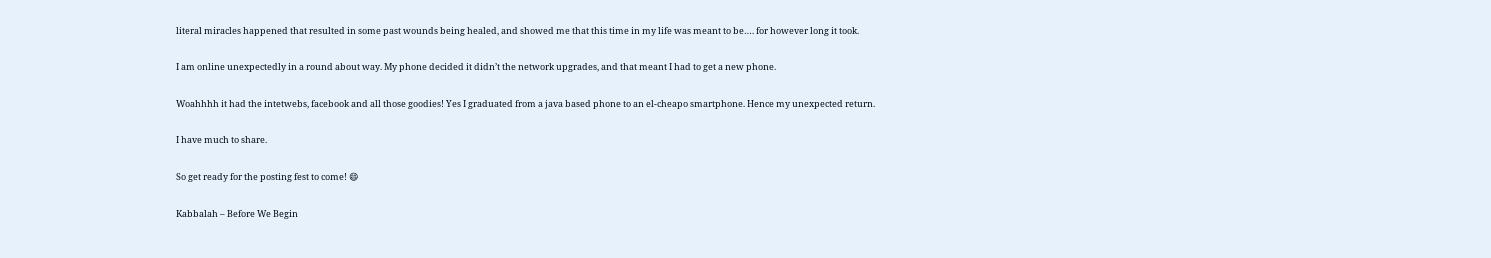literal miracles happened that resulted in some past wounds being healed, and showed me that this time in my life was meant to be…. for however long it took.

I am online unexpectedly in a round about way. My phone decided it didn’t the network upgrades, and that meant I had to get a new phone.

Woahhhh it had the intetwebs, facebook and all those goodies! Yes I graduated from a java based phone to an el-cheapo smartphone. Hence my unexpected return.

I have much to share.

So get ready for the posting fest to come! 😄

Kabbalah – Before We Begin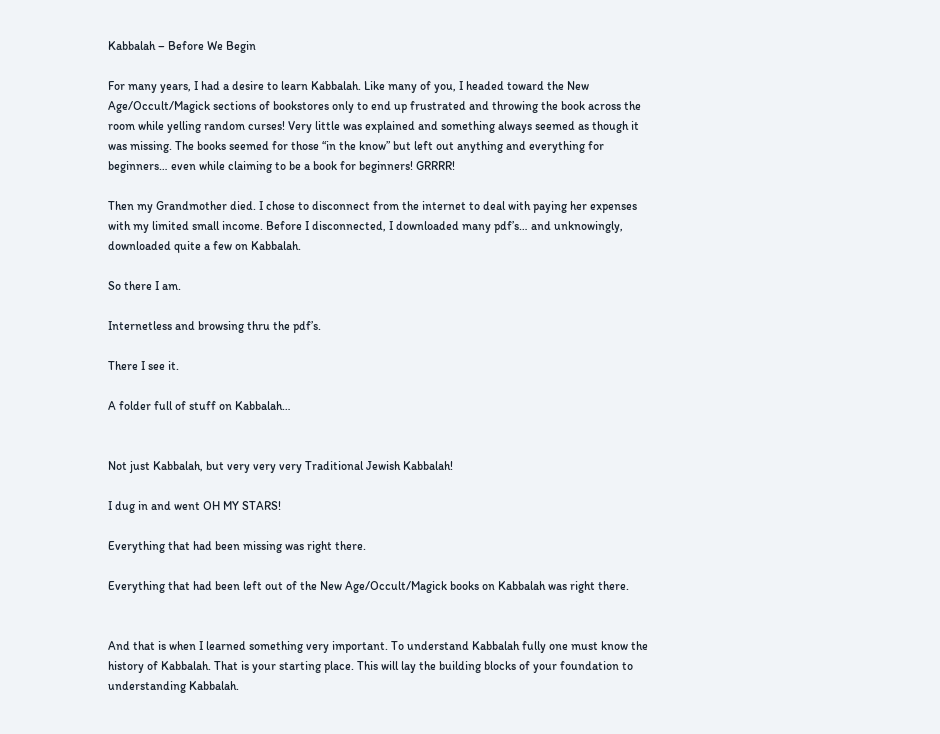Kabbalah – Before We Begin

For many years, I had a desire to learn Kabbalah. Like many of you, I headed toward the New Age/Occult/Magick sections of bookstores only to end up frustrated and throwing the book across the room while yelling random curses! Very little was explained and something always seemed as though it was missing. The books seemed for those “in the know” but left out anything and everything for beginners… even while claiming to be a book for beginners! GRRRR!

Then my Grandmother died. I chose to disconnect from the internet to deal with paying her expenses with my limited small income. Before I disconnected, I downloaded many pdf’s… and unknowingly, downloaded quite a few on Kabbalah.

So there I am.

Internetless and browsing thru the pdf’s.

There I see it.

A folder full of stuff on Kabbalah…


Not just Kabbalah, but very very very Traditional Jewish Kabbalah!

I dug in and went OH MY STARS!

Everything that had been missing was right there.

Everything that had been left out of the New Age/Occult/Magick books on Kabbalah was right there.


And that is when I learned something very important. To understand Kabbalah fully one must know the history of Kabbalah. That is your starting place. This will lay the building blocks of your foundation to understanding Kabbalah.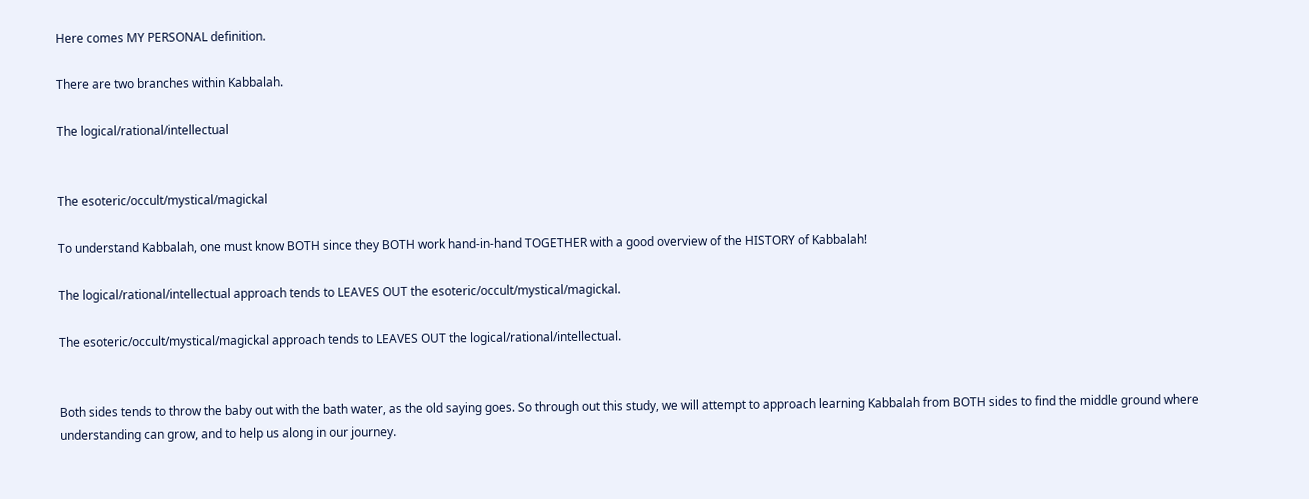Here comes MY PERSONAL definition.

There are two branches within Kabbalah.

The logical/rational/intellectual


The esoteric/occult/mystical/magickal

To understand Kabbalah, one must know BOTH since they BOTH work hand-in-hand TOGETHER with a good overview of the HISTORY of Kabbalah!

The logical/rational/intellectual approach tends to LEAVES OUT the esoteric/occult/mystical/magickal.

The esoteric/occult/mystical/magickal approach tends to LEAVES OUT the logical/rational/intellectual.


Both sides tends to throw the baby out with the bath water, as the old saying goes. So through out this study, we will attempt to approach learning Kabbalah from BOTH sides to find the middle ground where understanding can grow, and to help us along in our journey.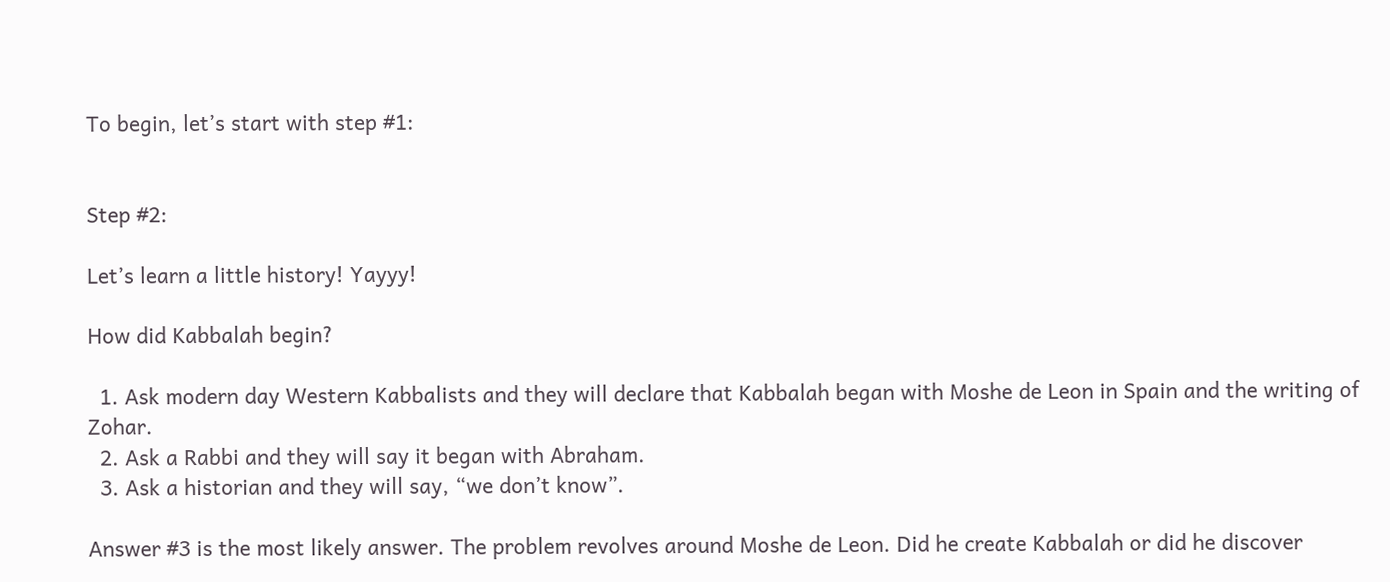To begin, let’s start with step #1:


Step #2:

Let’s learn a little history! Yayyy!

How did Kabbalah begin?

  1. Ask modern day Western Kabbalists and they will declare that Kabbalah began with Moshe de Leon in Spain and the writing of Zohar.
  2. Ask a Rabbi and they will say it began with Abraham.
  3. Ask a historian and they will say, “we don’t know”.

Answer #3 is the most likely answer. The problem revolves around Moshe de Leon. Did he create Kabbalah or did he discover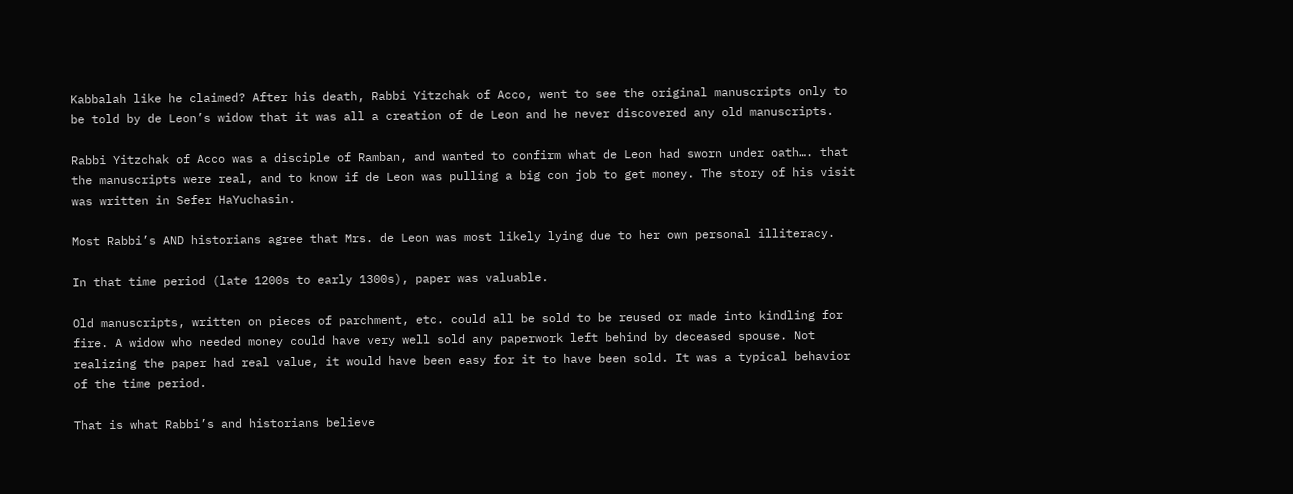Kabbalah like he claimed? After his death, Rabbi Yitzchak of Acco, went to see the original manuscripts only to be told by de Leon’s widow that it was all a creation of de Leon and he never discovered any old manuscripts.

Rabbi Yitzchak of Acco was a disciple of Ramban, and wanted to confirm what de Leon had sworn under oath…. that the manuscripts were real, and to know if de Leon was pulling a big con job to get money. The story of his visit was written in Sefer HaYuchasin.

Most Rabbi’s AND historians agree that Mrs. de Leon was most likely lying due to her own personal illiteracy.

In that time period (late 1200s to early 1300s), paper was valuable.

Old manuscripts, written on pieces of parchment, etc. could all be sold to be reused or made into kindling for fire. A widow who needed money could have very well sold any paperwork left behind by deceased spouse. Not realizing the paper had real value, it would have been easy for it to have been sold. It was a typical behavior of the time period.

That is what Rabbi’s and historians believe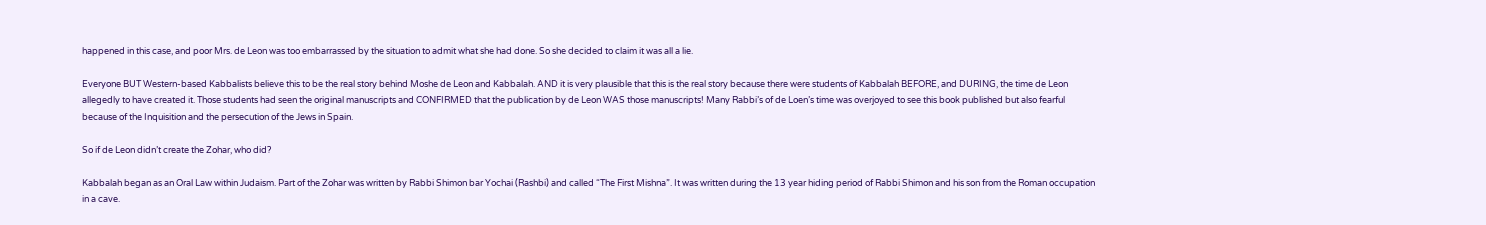happened in this case, and poor Mrs. de Leon was too embarrassed by the situation to admit what she had done. So she decided to claim it was all a lie.

Everyone BUT Western-based Kabbalists believe this to be the real story behind Moshe de Leon and Kabbalah. AND it is very plausible that this is the real story because there were students of Kabbalah BEFORE, and DURING, the time de Leon allegedly to have created it. Those students had seen the original manuscripts and CONFIRMED that the publication by de Leon WAS those manuscripts! Many Rabbi’s of de Loen’s time was overjoyed to see this book published but also fearful because of the Inquisition and the persecution of the Jews in Spain.

So if de Leon didn’t create the Zohar, who did?

Kabbalah began as an Oral Law within Judaism. Part of the Zohar was written by Rabbi Shimon bar Yochai (Rashbi) and called “The First Mishna”. It was written during the 13 year hiding period of Rabbi Shimon and his son from the Roman occupation in a cave.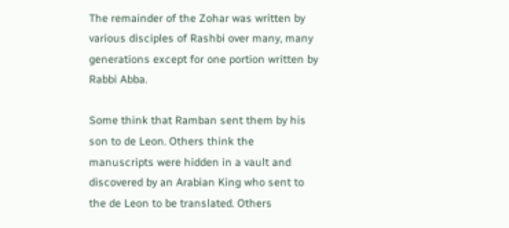The remainder of the Zohar was written by various disciples of Rashbi over many, many generations except for one portion written by Rabbi Abba.

Some think that Ramban sent them by his son to de Leon. Others think the manuscripts were hidden in a vault and discovered by an Arabian King who sent to the de Leon to be translated. Others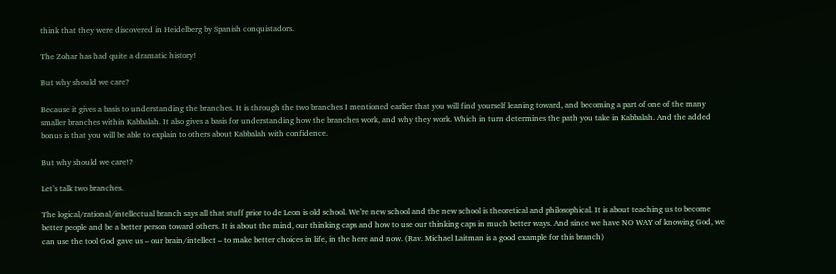think that they were discovered in Heidelberg by Spanish conquistadors.

The Zohar has had quite a dramatic history!

But why should we care?

Because it gives a basis to understanding the branches. It is through the two branches I mentioned earlier that you will find yourself leaning toward, and becoming a part of one of the many smaller branches within Kabbalah. It also gives a basis for understanding how the branches work, and why they work. Which in turn determines the path you take in Kabbalah. And the added bonus is that you will be able to explain to others about Kabbalah with confidence.

But why should we care!?

Let’s talk two branches.

The logical/rational/intellectual branch says all that stuff prior to de Leon is old school. We’re new school and the new school is theoretical and philosophical. It is about teaching us to become better people and be a better person toward others. It is about the mind, our thinking caps and how to use our thinking caps in much better ways. And since we have NO WAY of knowing God, we can use the tool God gave us – our brain/intellect – to make better choices in life, in the here and now. (Rav. Michael Laitman is a good example for this branch)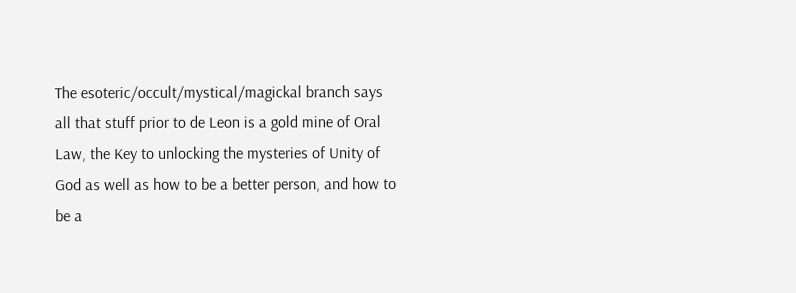The esoteric/occult/mystical/magickal branch says all that stuff prior to de Leon is a gold mine of Oral Law, the Key to unlocking the mysteries of Unity of God as well as how to be a better person, and how to be a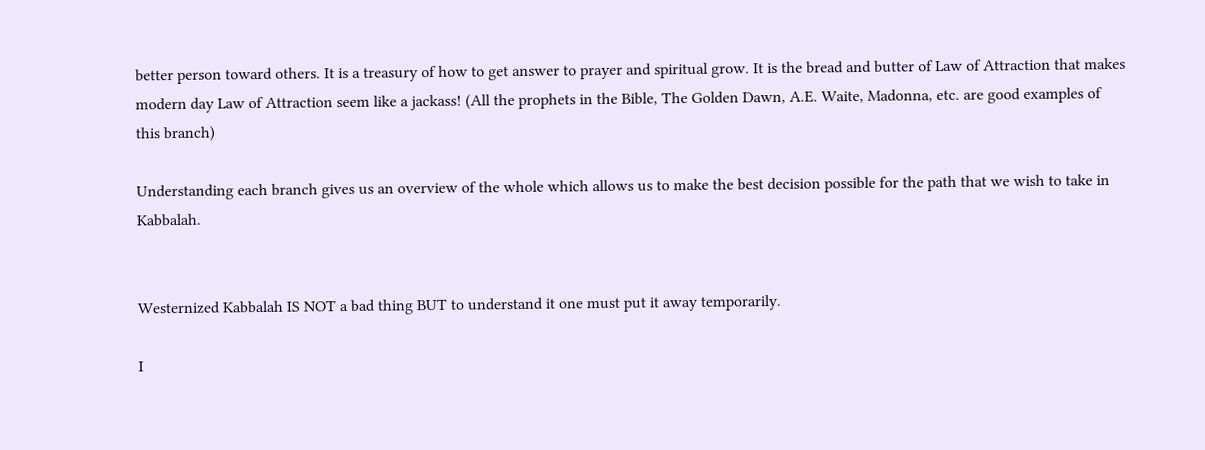better person toward others. It is a treasury of how to get answer to prayer and spiritual grow. It is the bread and butter of Law of Attraction that makes modern day Law of Attraction seem like a jackass! (All the prophets in the Bible, The Golden Dawn, A.E. Waite, Madonna, etc. are good examples of this branch)

Understanding each branch gives us an overview of the whole which allows us to make the best decision possible for the path that we wish to take in Kabbalah.


Westernized Kabbalah IS NOT a bad thing BUT to understand it one must put it away temporarily.

I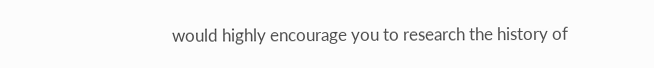would highly encourage you to research the history of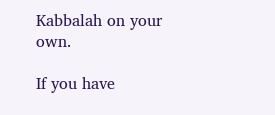Kabbalah on your own.

If you have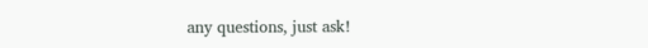any questions, just ask!